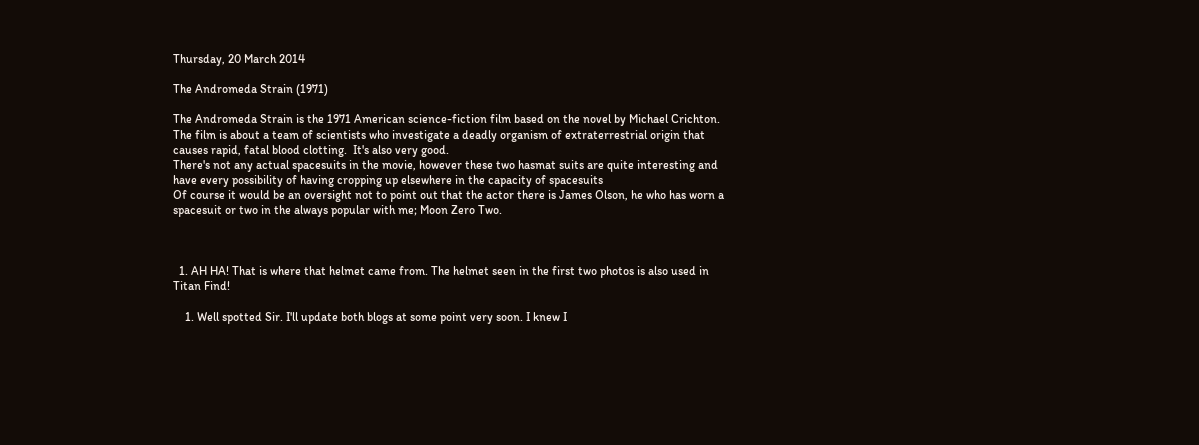Thursday, 20 March 2014

The Andromeda Strain (1971)

The Andromeda Strain is the 1971 American science-fiction film based on the novel by Michael Crichton.
The film is about a team of scientists who investigate a deadly organism of extraterrestrial origin that causes rapid, fatal blood clotting.  It's also very good.
There's not any actual spacesuits in the movie, however these two hasmat suits are quite interesting and have every possibility of having cropping up elsewhere in the capacity of spacesuits
Of course it would be an oversight not to point out that the actor there is James Olson, he who has worn a spacesuit or two in the always popular with me; Moon Zero Two.



  1. AH HA! That is where that helmet came from. The helmet seen in the first two photos is also used in Titan Find!

    1. Well spotted Sir. I'll update both blogs at some point very soon. I knew I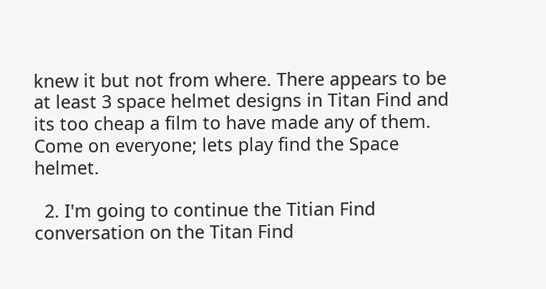knew it but not from where. There appears to be at least 3 space helmet designs in Titan Find and its too cheap a film to have made any of them. Come on everyone; lets play find the Space helmet.

  2. I'm going to continue the Titian Find conversation on the Titan Find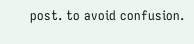post. to avoid confusion.